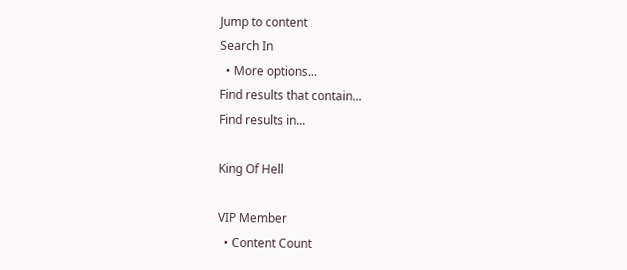Jump to content
Search In
  • More options...
Find results that contain...
Find results in...

King Of Hell

VIP Member
  • Content Count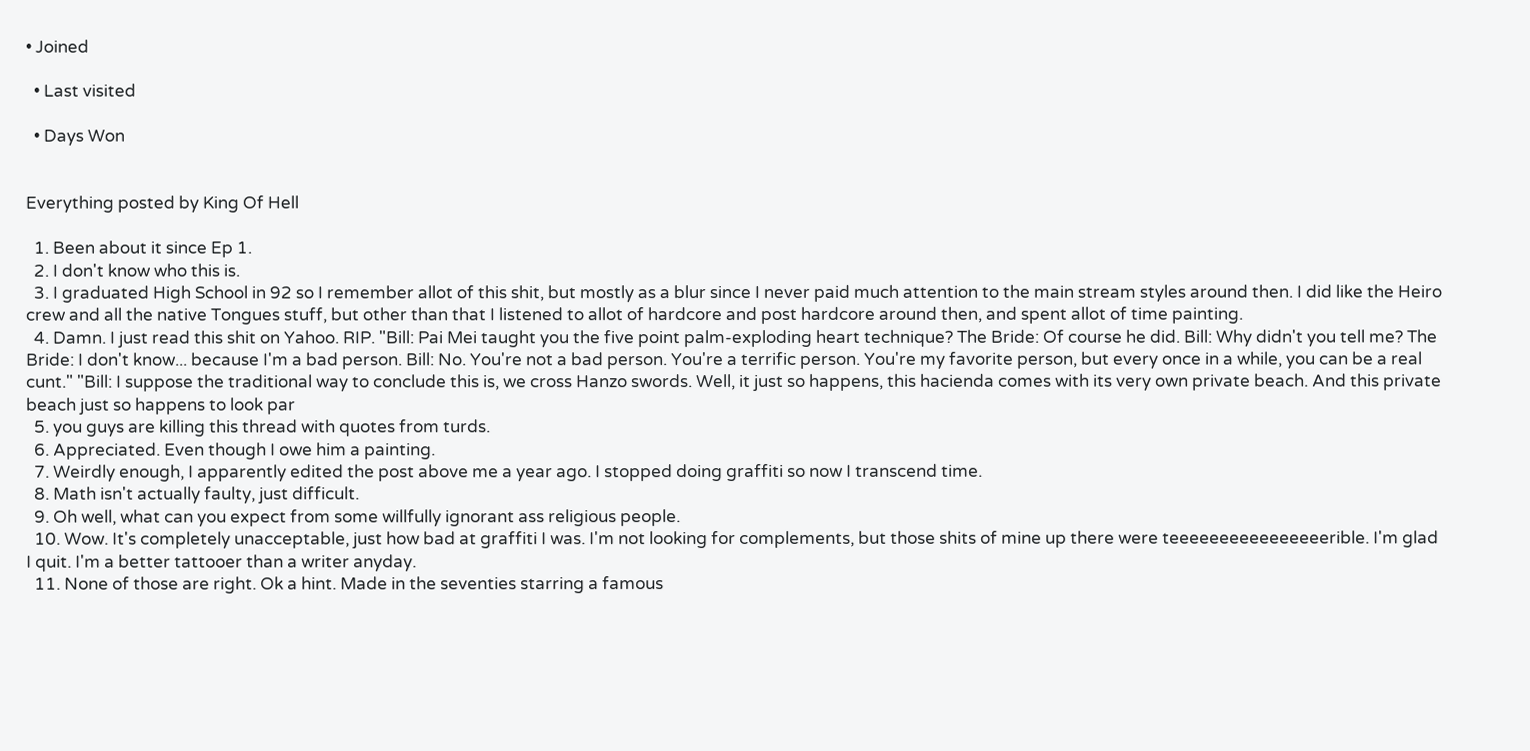• Joined

  • Last visited

  • Days Won


Everything posted by King Of Hell

  1. Been about it since Ep 1.
  2. I don't know who this is.
  3. I graduated High School in 92 so I remember allot of this shit, but mostly as a blur since I never paid much attention to the main stream styles around then. I did like the Heiro crew and all the native Tongues stuff, but other than that I listened to allot of hardcore and post hardcore around then, and spent allot of time painting.
  4. Damn. I just read this shit on Yahoo. RIP. "Bill: Pai Mei taught you the five point palm-exploding heart technique? The Bride: Of course he did. Bill: Why didn't you tell me? The Bride: I don't know... because I'm a bad person. Bill: No. You're not a bad person. You're a terrific person. You're my favorite person, but every once in a while, you can be a real cunt." "Bill: I suppose the traditional way to conclude this is, we cross Hanzo swords. Well, it just so happens, this hacienda comes with its very own private beach. And this private beach just so happens to look par
  5. you guys are killing this thread with quotes from turds.
  6. Appreciated. Even though I owe him a painting.
  7. Weirdly enough, I apparently edited the post above me a year ago. I stopped doing graffiti so now I transcend time.
  8. Math isn't actually faulty, just difficult.
  9. Oh well, what can you expect from some willfully ignorant ass religious people.
  10. Wow. It's completely unacceptable, just how bad at graffiti I was. I'm not looking for complements, but those shits of mine up there were teeeeeeeeeeeeeeeerible. I'm glad I quit. I'm a better tattooer than a writer anyday.
  11. None of those are right. Ok a hint. Made in the seventies starring a famous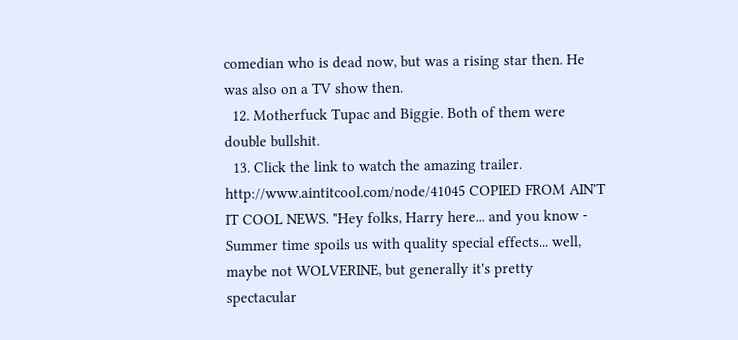comedian who is dead now, but was a rising star then. He was also on a TV show then.
  12. Motherfuck Tupac and Biggie. Both of them were double bullshit.
  13. Click the link to watch the amazing trailer. http://www.aintitcool.com/node/41045 COPIED FROM AIN'T IT COOL NEWS. "Hey folks, Harry here... and you know - Summer time spoils us with quality special effects... well, maybe not WOLVERINE, but generally it's pretty spectacular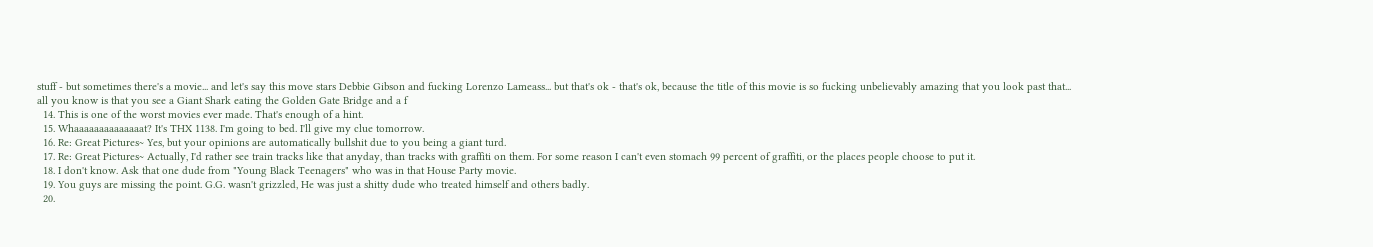stuff - but sometimes there's a movie... and let's say this move stars Debbie Gibson and fucking Lorenzo Lameass... but that's ok - that's ok, because the title of this movie is so fucking unbelievably amazing that you look past that... all you know is that you see a Giant Shark eating the Golden Gate Bridge and a f
  14. This is one of the worst movies ever made. That's enough of a hint.
  15. Whaaaaaaaaaaaaaat? It's THX 1138. I'm going to bed. I'll give my clue tomorrow.
  16. Re: Great Pictures~ Yes, but your opinions are automatically bullshit due to you being a giant turd.
  17. Re: Great Pictures~ Actually, I'd rather see train tracks like that anyday, than tracks with graffiti on them. For some reason I can't even stomach 99 percent of graffiti, or the places people choose to put it.
  18. I don't know. Ask that one dude from "Young Black Teenagers" who was in that House Party movie.
  19. You guys are missing the point. G.G. wasn't grizzled, He was just a shitty dude who treated himself and others badly.
  20.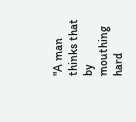"A man thinks that by mouthing hard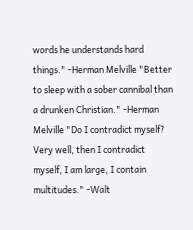words he understands hard things." -Herman Melville "Better to sleep with a sober cannibal than a drunken Christian." -Herman Melville "Do I contradict myself? Very well, then I contradict myself, I am large, I contain multitudes." -Walt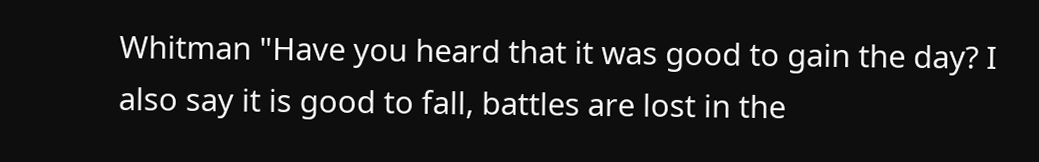Whitman "Have you heard that it was good to gain the day? I also say it is good to fall, battles are lost in the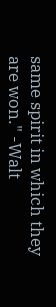same spirit in which they are won." -Walt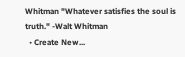Whitman "Whatever satisfies the soul is truth." -Walt Whitman
  • Create New...